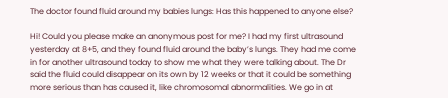The doctor found fluid around my babies lungs: Has this happened to anyone else?

Hi! Could you please make an anonymous post for me? I had my first ultrasound yesterday at 8+5, and they found fluid around the baby’s lungs. They had me come in for another ultrasound today to show me what they were talking about. The Dr said the fluid could disappear on its own by 12 weeks or that it could be something more serious than has caused it, like chromosomal abnormalities. We go in at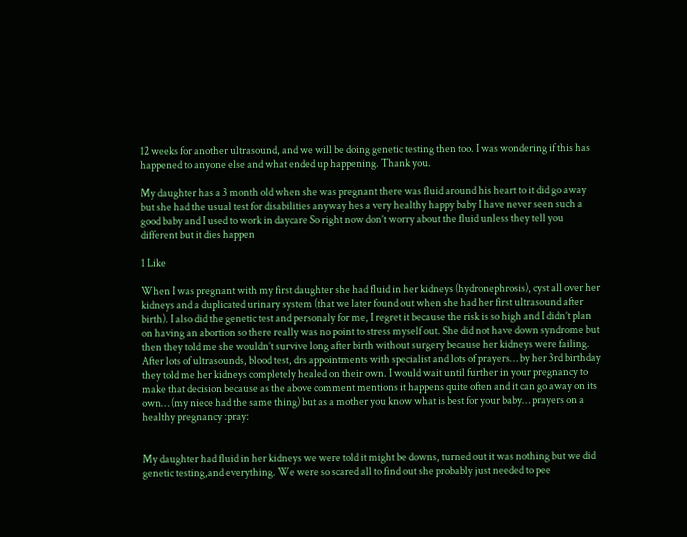12 weeks for another ultrasound, and we will be doing genetic testing then too. I was wondering if this has happened to anyone else and what ended up happening. Thank you.

My daughter has a 3 month old when she was pregnant there was fluid around his heart to it did go away but she had the usual test for disabilities anyway hes a very healthy happy baby I have never seen such a good baby and I used to work in daycare So right now don’t worry about the fluid unless they tell you different but it dies happen

1 Like

When I was pregnant with my first daughter she had fluid in her kidneys (hydronephrosis), cyst all over her kidneys and a duplicated urinary system (that we later found out when she had her first ultrasound after birth). I also did the genetic test and personaly for me, I regret it because the risk is so high and I didn’t plan on having an abortion so there really was no point to stress myself out. She did not have down syndrome but then they told me she wouldn’t survive long after birth without surgery because her kidneys were failing. After lots of ultrasounds, blood test, drs appointments with specialist and lots of prayers… by her 3rd birthday they told me her kidneys completely healed on their own. I would wait until further in your pregnancy to make that decision because as the above comment mentions it happens quite often and it can go away on its own… (my niece had the same thing) but as a mother you know what is best for your baby… prayers on a healthy pregnancy :pray:


My daughter had fluid in her kidneys we were told it might be downs, turned out it was nothing but we did genetic testing,and everything. We were so scared all to find out she probably just needed to pee